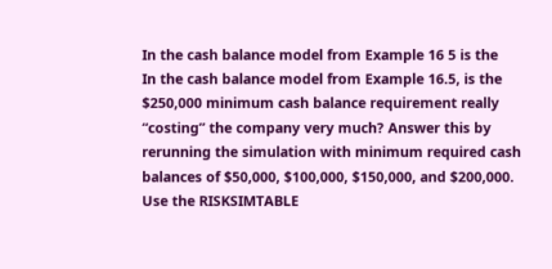In the cash balance model from Example 16 5 is the
In the cash balance model from Example 16.5, is the $250,000 minimum cash balance requirement really “costing” the company very much? Answer this by rerunning the simulation with minimum required cash balances of $50,000, $100,000, $150,000, and $200,000. Use the RISKSIMTABLE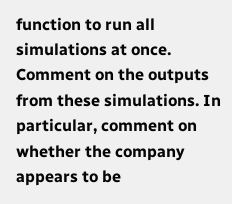function to run all simulations at once. Comment on the outputs from these simulations. In particular, comment on whether the company appears to be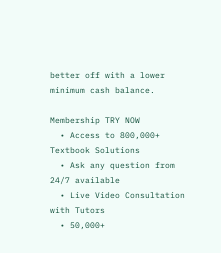better off with a lower minimum cash balance.

Membership TRY NOW
  • Access to 800,000+ Textbook Solutions
  • Ask any question from 24/7 available
  • Live Video Consultation with Tutors
  • 50,000+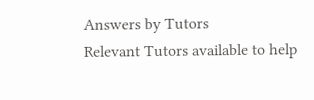Answers by Tutors
Relevant Tutors available to help